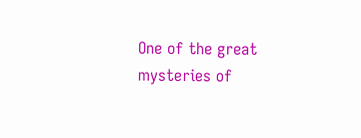One of the great mysteries of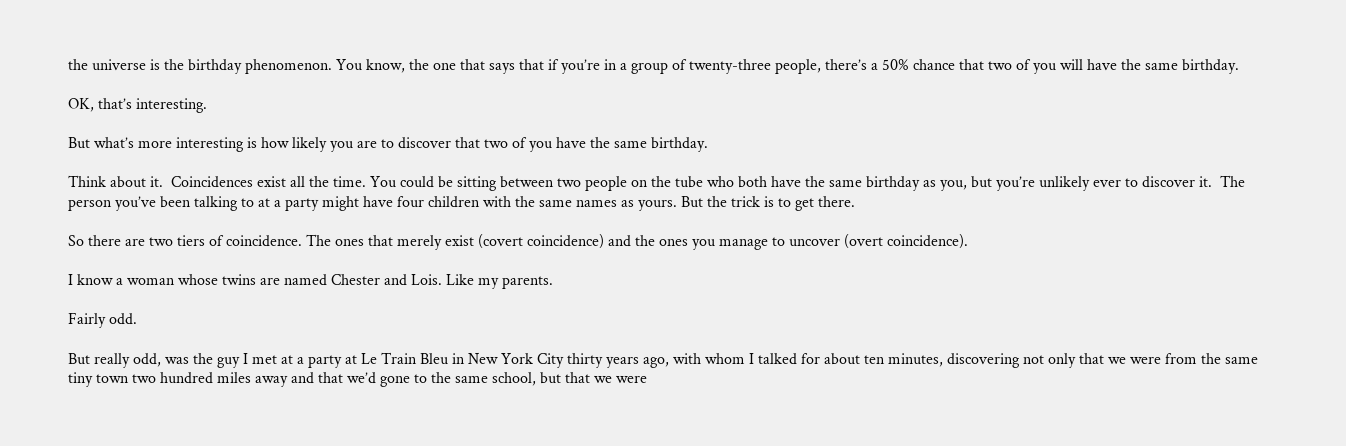the universe is the birthday phenomenon. You know, the one that says that if you’re in a group of twenty-three people, there’s a 50% chance that two of you will have the same birthday.

OK, that’s interesting.

But what’s more interesting is how likely you are to discover that two of you have the same birthday.

Think about it.  Coincidences exist all the time. You could be sitting between two people on the tube who both have the same birthday as you, but you’re unlikely ever to discover it.  The person you’ve been talking to at a party might have four children with the same names as yours. But the trick is to get there.

So there are two tiers of coincidence. The ones that merely exist (covert coincidence) and the ones you manage to uncover (overt coincidence).

I know a woman whose twins are named Chester and Lois. Like my parents.

Fairly odd.

But really odd, was the guy I met at a party at Le Train Bleu in New York City thirty years ago, with whom I talked for about ten minutes, discovering not only that we were from the same tiny town two hundred miles away and that we’d gone to the same school, but that we were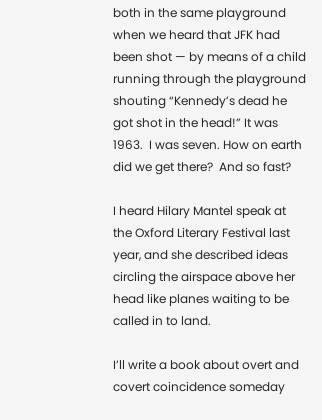both in the same playground when we heard that JFK had been shot — by means of a child running through the playground shouting “Kennedy’s dead he got shot in the head!” It was 1963.  I was seven. How on earth did we get there?  And so fast?

I heard Hilary Mantel speak at the Oxford Literary Festival last year, and she described ideas circling the airspace above her head like planes waiting to be called in to land.

I’ll write a book about overt and covert coincidence someday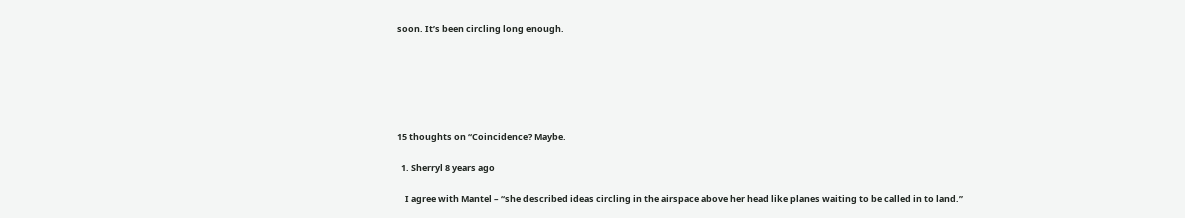soon. It’s been circling long enough.






15 thoughts on “Coincidence? Maybe.

  1. Sherryl 8 years ago

    I agree with Mantel – “she described ideas circling in the airspace above her head like planes waiting to be called in to land.”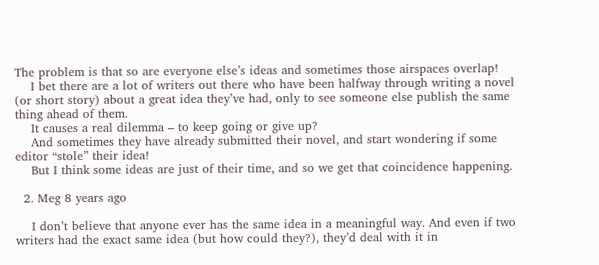The problem is that so are everyone else’s ideas and sometimes those airspaces overlap!
    I bet there are a lot of writers out there who have been halfway through writing a novel (or short story) about a great idea they’ve had, only to see someone else publish the same thing ahead of them.
    It causes a real dilemma – to keep going or give up?
    And sometimes they have already submitted their novel, and start wondering if some editor “stole” their idea!
    But I think some ideas are just of their time, and so we get that coincidence happening.

  2. Meg 8 years ago

    I don’t believe that anyone ever has the same idea in a meaningful way. And even if two writers had the exact same idea (but how could they?), they’d deal with it in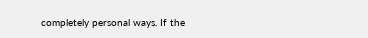completely personal ways. If the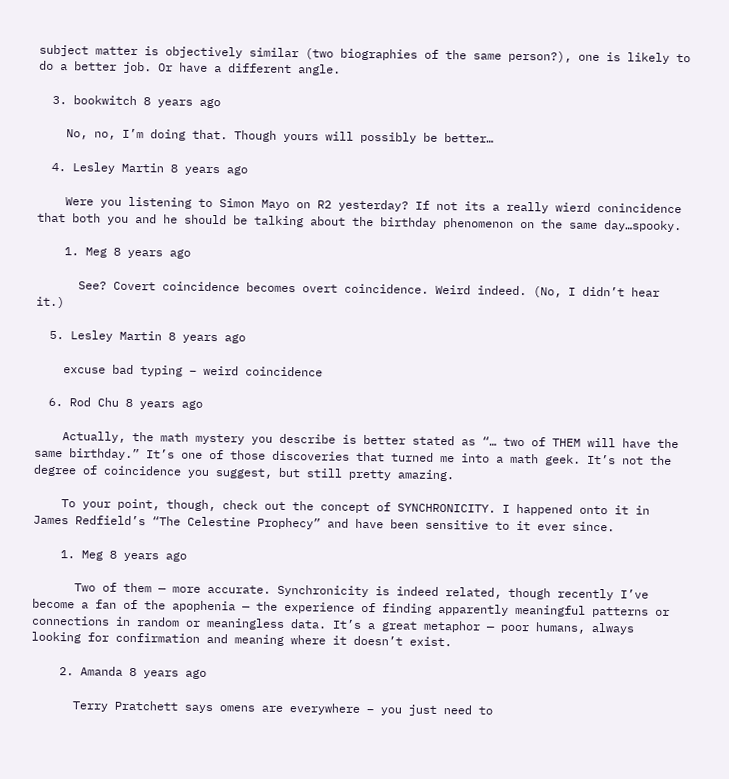subject matter is objectively similar (two biographies of the same person?), one is likely to do a better job. Or have a different angle.

  3. bookwitch 8 years ago

    No, no, I’m doing that. Though yours will possibly be better…

  4. Lesley Martin 8 years ago

    Were you listening to Simon Mayo on R2 yesterday? If not its a really wierd conincidence that both you and he should be talking about the birthday phenomenon on the same day…spooky.

    1. Meg 8 years ago

      See? Covert coincidence becomes overt coincidence. Weird indeed. (No, I didn’t hear it.)

  5. Lesley Martin 8 years ago

    excuse bad typing – weird coincidence

  6. Rod Chu 8 years ago

    Actually, the math mystery you describe is better stated as “… two of THEM will have the same birthday.” It’s one of those discoveries that turned me into a math geek. It’s not the degree of coincidence you suggest, but still pretty amazing.

    To your point, though, check out the concept of SYNCHRONICITY. I happened onto it in James Redfield’s “The Celestine Prophecy” and have been sensitive to it ever since.

    1. Meg 8 years ago

      Two of them — more accurate. Synchronicity is indeed related, though recently I’ve become a fan of the apophenia — the experience of finding apparently meaningful patterns or connections in random or meaningless data. It’s a great metaphor — poor humans, always looking for confirmation and meaning where it doesn’t exist.

    2. Amanda 8 years ago

      Terry Pratchett says omens are everywhere – you just need to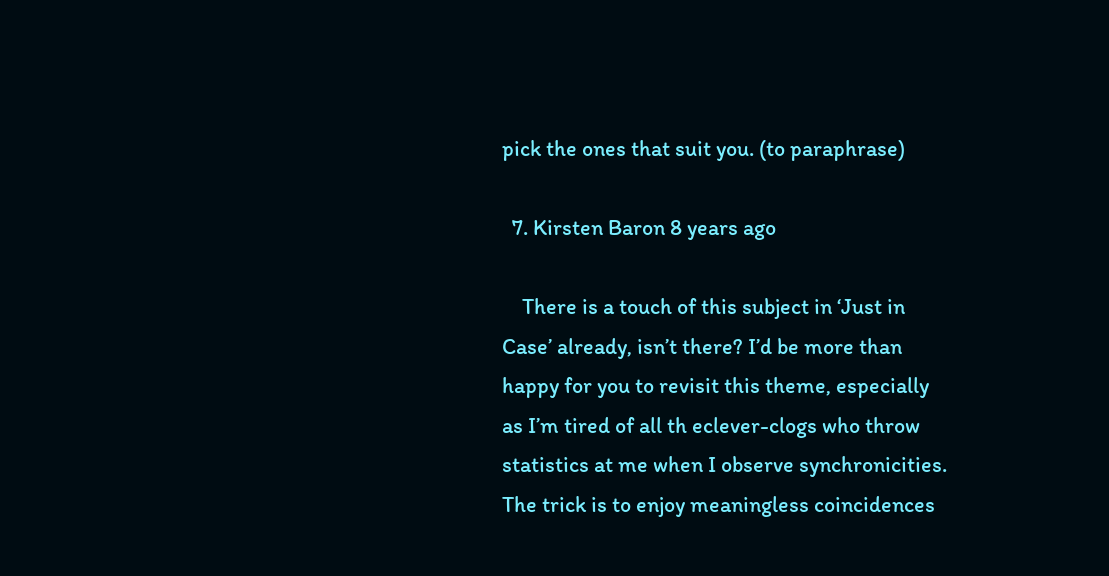pick the ones that suit you. (to paraphrase)

  7. Kirsten Baron 8 years ago

    There is a touch of this subject in ‘Just in Case’ already, isn’t there? I’d be more than happy for you to revisit this theme, especially as I’m tired of all th eclever-clogs who throw statistics at me when I observe synchronicities. The trick is to enjoy meaningless coincidences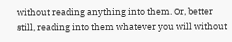without reading anything into them. Or, better still, reading into them whatever you will without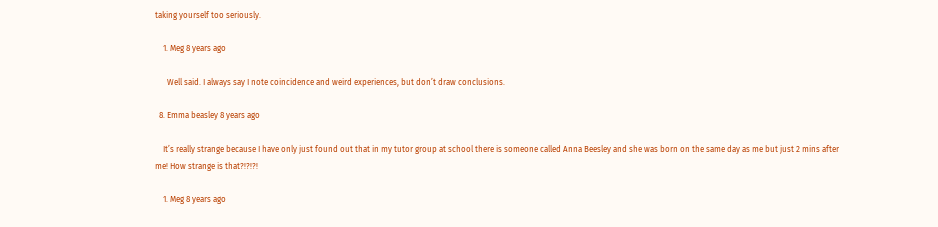taking yourself too seriously.

    1. Meg 8 years ago

      Well said. I always say I note coincidence and weird experiences, but don’t draw conclusions.

  8. Emma beasley 8 years ago

    It’s really strange because I have only just found out that in my tutor group at school there is someone called Anna Beesley and she was born on the same day as me but just 2 mins after me! How strange is that?!?!?!

    1. Meg 8 years ago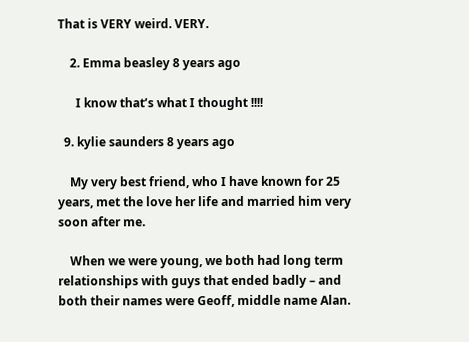That is VERY weird. VERY.

    2. Emma beasley 8 years ago

      I know that’s what I thought !!!!

  9. kylie saunders 8 years ago

    My very best friend, who I have known for 25 years, met the love her life and married him very soon after me.

    When we were young, we both had long term relationships with guys that ended badly – and both their names were Geoff, middle name Alan.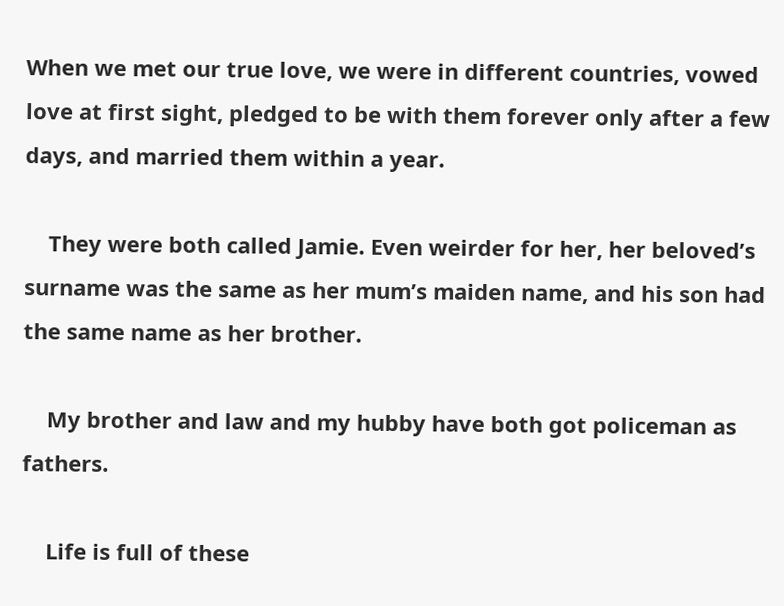When we met our true love, we were in different countries, vowed love at first sight, pledged to be with them forever only after a few days, and married them within a year.

    They were both called Jamie. Even weirder for her, her beloved’s surname was the same as her mum’s maiden name, and his son had the same name as her brother.

    My brother and law and my hubby have both got policeman as fathers.

    Life is full of these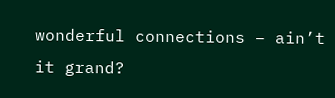wonderful connections – ain’t it grand?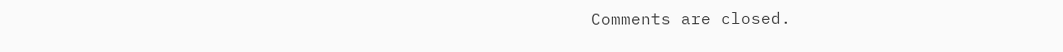Comments are closed.